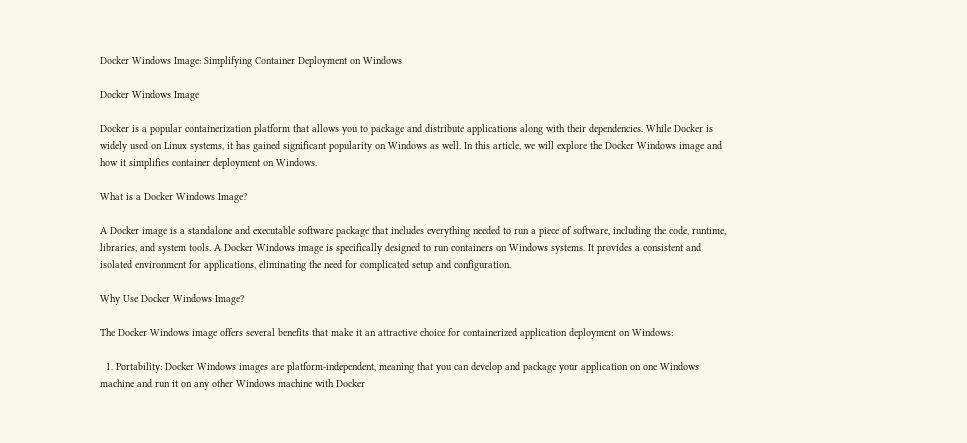Docker Windows Image: Simplifying Container Deployment on Windows

Docker Windows Image

Docker is a popular containerization platform that allows you to package and distribute applications along with their dependencies. While Docker is widely used on Linux systems, it has gained significant popularity on Windows as well. In this article, we will explore the Docker Windows image and how it simplifies container deployment on Windows.

What is a Docker Windows Image?

A Docker image is a standalone and executable software package that includes everything needed to run a piece of software, including the code, runtime, libraries, and system tools. A Docker Windows image is specifically designed to run containers on Windows systems. It provides a consistent and isolated environment for applications, eliminating the need for complicated setup and configuration.

Why Use Docker Windows Image?

The Docker Windows image offers several benefits that make it an attractive choice for containerized application deployment on Windows:

  1. Portability: Docker Windows images are platform-independent, meaning that you can develop and package your application on one Windows machine and run it on any other Windows machine with Docker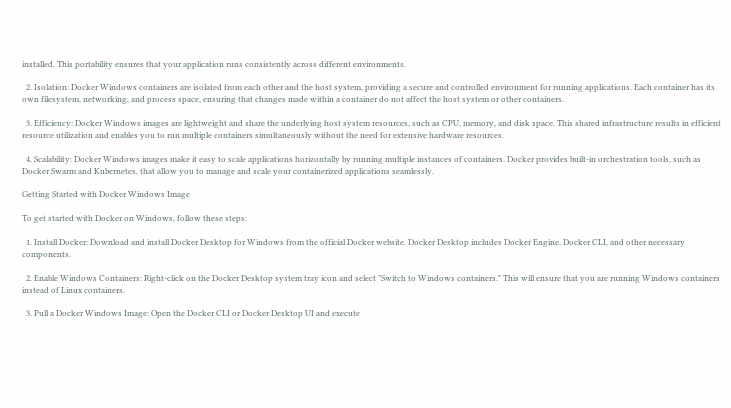installed. This portability ensures that your application runs consistently across different environments.

  2. Isolation: Docker Windows containers are isolated from each other and the host system, providing a secure and controlled environment for running applications. Each container has its own filesystem, networking, and process space, ensuring that changes made within a container do not affect the host system or other containers.

  3. Efficiency: Docker Windows images are lightweight and share the underlying host system resources, such as CPU, memory, and disk space. This shared infrastructure results in efficient resource utilization and enables you to run multiple containers simultaneously without the need for extensive hardware resources.

  4. Scalability: Docker Windows images make it easy to scale applications horizontally by running multiple instances of containers. Docker provides built-in orchestration tools, such as Docker Swarm and Kubernetes, that allow you to manage and scale your containerized applications seamlessly.

Getting Started with Docker Windows Image

To get started with Docker on Windows, follow these steps:

  1. Install Docker: Download and install Docker Desktop for Windows from the official Docker website. Docker Desktop includes Docker Engine, Docker CLI, and other necessary components.

  2. Enable Windows Containers: Right-click on the Docker Desktop system tray icon and select "Switch to Windows containers." This will ensure that you are running Windows containers instead of Linux containers.

  3. Pull a Docker Windows Image: Open the Docker CLI or Docker Desktop UI and execute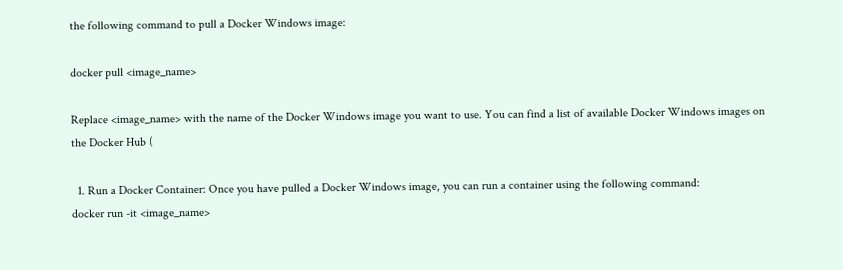the following command to pull a Docker Windows image:

docker pull <image_name>

Replace <image_name> with the name of the Docker Windows image you want to use. You can find a list of available Docker Windows images on the Docker Hub (

  1. Run a Docker Container: Once you have pulled a Docker Windows image, you can run a container using the following command:
docker run -it <image_name>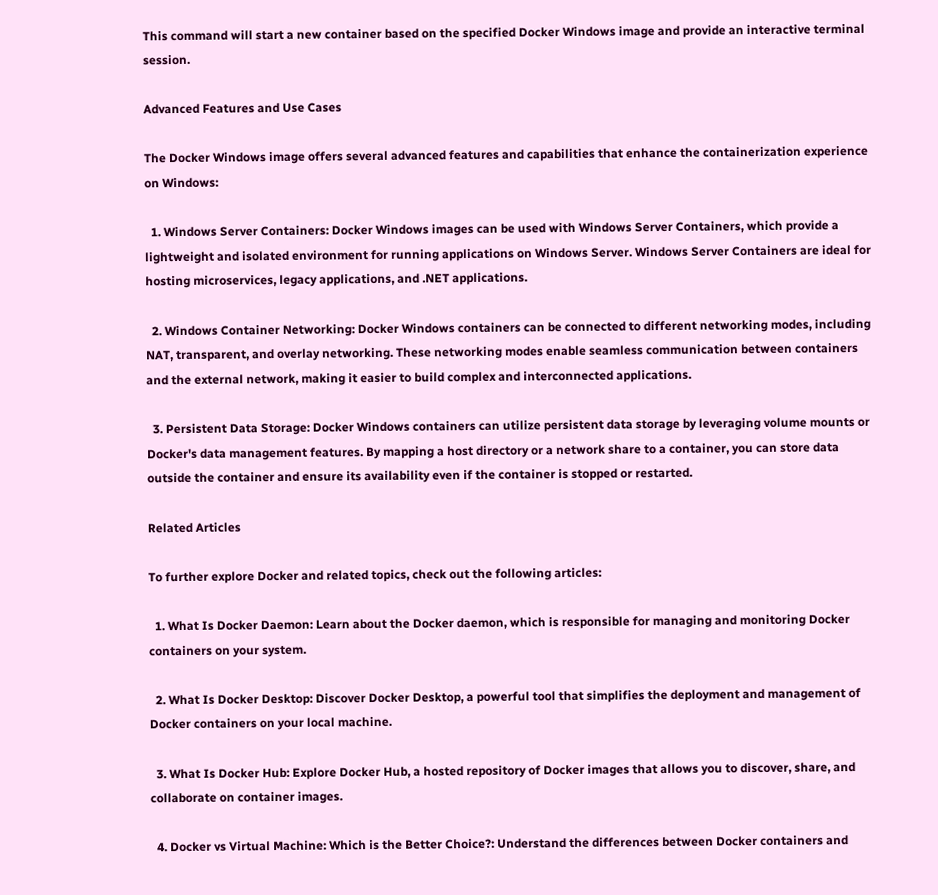This command will start a new container based on the specified Docker Windows image and provide an interactive terminal session.

Advanced Features and Use Cases

The Docker Windows image offers several advanced features and capabilities that enhance the containerization experience on Windows:

  1. Windows Server Containers: Docker Windows images can be used with Windows Server Containers, which provide a lightweight and isolated environment for running applications on Windows Server. Windows Server Containers are ideal for hosting microservices, legacy applications, and .NET applications.

  2. Windows Container Networking: Docker Windows containers can be connected to different networking modes, including NAT, transparent, and overlay networking. These networking modes enable seamless communication between containers and the external network, making it easier to build complex and interconnected applications.

  3. Persistent Data Storage: Docker Windows containers can utilize persistent data storage by leveraging volume mounts or Docker's data management features. By mapping a host directory or a network share to a container, you can store data outside the container and ensure its availability even if the container is stopped or restarted.

Related Articles

To further explore Docker and related topics, check out the following articles:

  1. What Is Docker Daemon: Learn about the Docker daemon, which is responsible for managing and monitoring Docker containers on your system.

  2. What Is Docker Desktop: Discover Docker Desktop, a powerful tool that simplifies the deployment and management of Docker containers on your local machine.

  3. What Is Docker Hub: Explore Docker Hub, a hosted repository of Docker images that allows you to discover, share, and collaborate on container images.

  4. Docker vs Virtual Machine: Which is the Better Choice?: Understand the differences between Docker containers and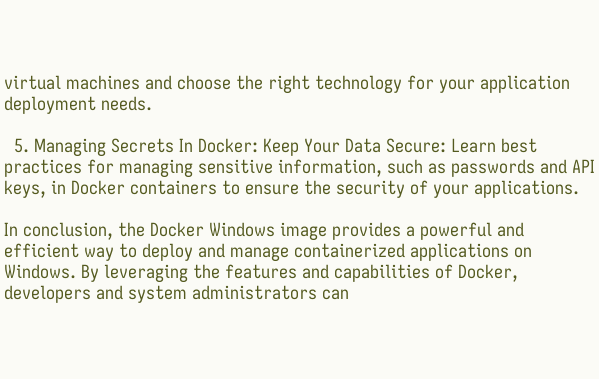virtual machines and choose the right technology for your application deployment needs.

  5. Managing Secrets In Docker: Keep Your Data Secure: Learn best practices for managing sensitive information, such as passwords and API keys, in Docker containers to ensure the security of your applications.

In conclusion, the Docker Windows image provides a powerful and efficient way to deploy and manage containerized applications on Windows. By leveraging the features and capabilities of Docker, developers and system administrators can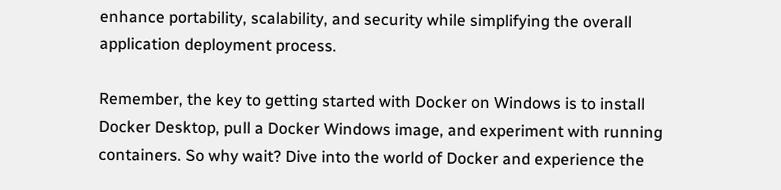enhance portability, scalability, and security while simplifying the overall application deployment process.

Remember, the key to getting started with Docker on Windows is to install Docker Desktop, pull a Docker Windows image, and experiment with running containers. So why wait? Dive into the world of Docker and experience the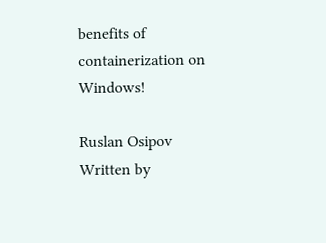benefits of containerization on Windows!

Ruslan Osipov
Written by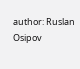author: Ruslan Osipov